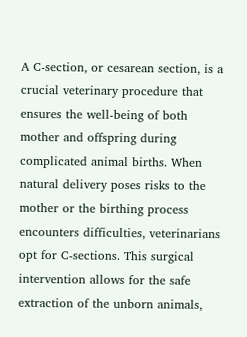A C-section, or cesarean section, is a crucial veterinary procedure that ensures the well-being of both mother and offspring during complicated animal births. When natural delivery poses risks to the mother or the birthing process encounters difficulties, veterinarians opt for C-sections. This surgical intervention allows for the safe extraction of the unborn animals,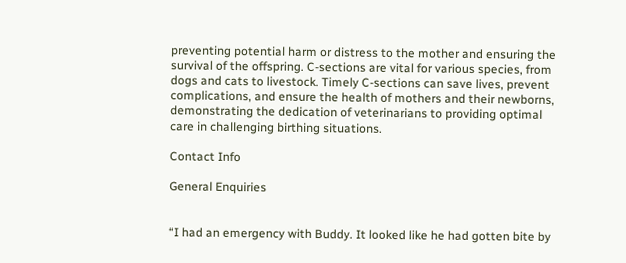preventing potential harm or distress to the mother and ensuring the survival of the offspring. C-sections are vital for various species, from dogs and cats to livestock. Timely C-sections can save lives, prevent complications, and ensure the health of mothers and their newborns, demonstrating the dedication of veterinarians to providing optimal care in challenging birthing situations.

Contact Info

General Enquiries


“I had an emergency with Buddy. It looked like he had gotten bite by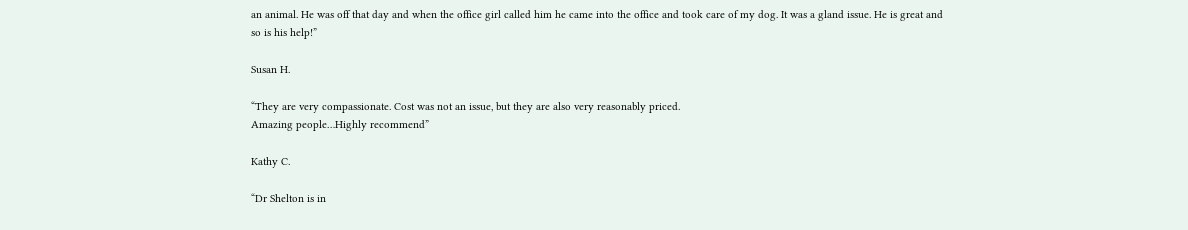an animal. He was off that day and when the office girl called him he came into the office and took care of my dog. It was a gland issue. He is great and so is his help!”

Susan H.

“They are very compassionate. Cost was not an issue, but they are also very reasonably priced.
Amazing people…Highly recommend”

Kathy C.

“Dr Shelton is in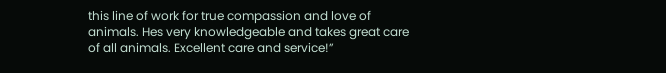this line of work for true compassion and love of animals. Hes very knowledgeable and takes great care of all animals. Excellent care and service!”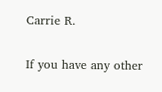Carrie R.

If you have any other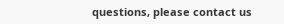questions, please contact us